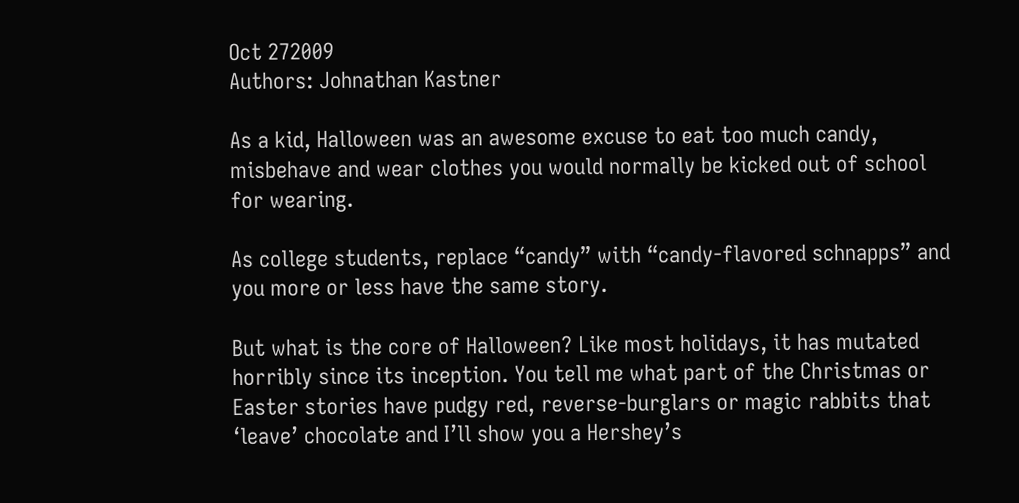Oct 272009
Authors: Johnathan Kastner

As a kid, Halloween was an awesome excuse to eat too much candy, misbehave and wear clothes you would normally be kicked out of school for wearing.

As college students, replace “candy” with “candy-flavored schnapps” and you more or less have the same story.

But what is the core of Halloween? Like most holidays, it has mutated horribly since its inception. You tell me what part of the Christmas or Easter stories have pudgy red, reverse-burglars or magic rabbits that ‘leave’ chocolate and I’ll show you a Hershey’s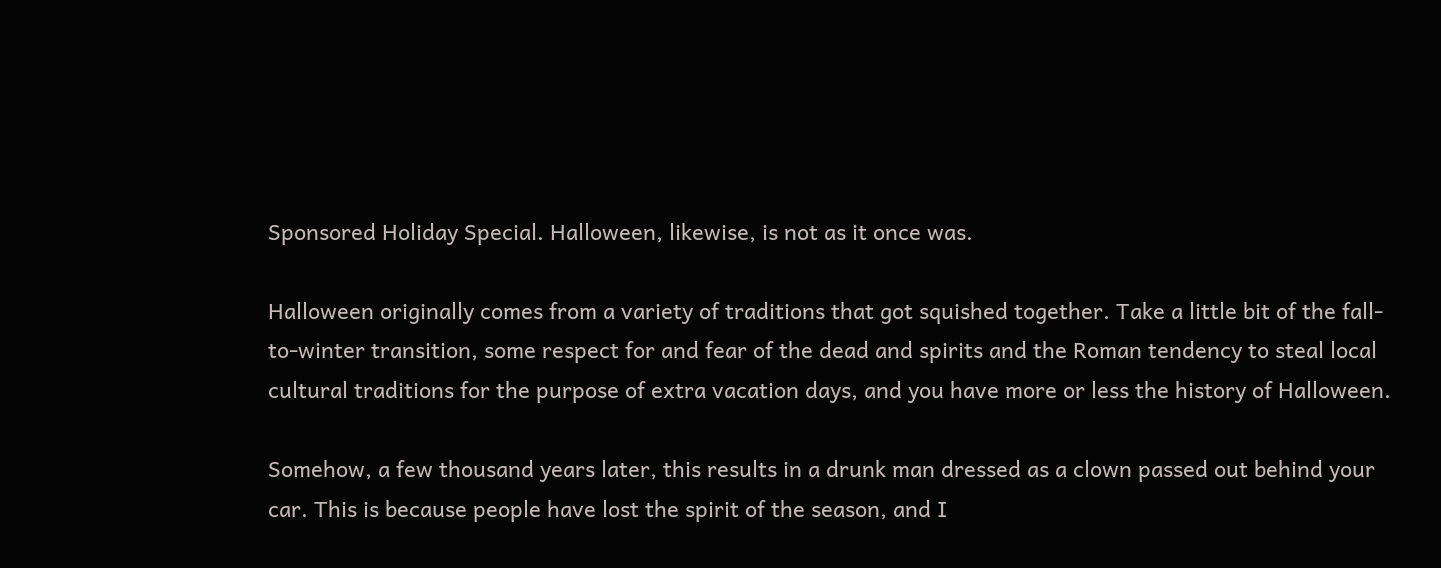Sponsored Holiday Special. Halloween, likewise, is not as it once was.

Halloween originally comes from a variety of traditions that got squished together. Take a little bit of the fall-to-winter transition, some respect for and fear of the dead and spirits and the Roman tendency to steal local cultural traditions for the purpose of extra vacation days, and you have more or less the history of Halloween.

Somehow, a few thousand years later, this results in a drunk man dressed as a clown passed out behind your car. This is because people have lost the spirit of the season, and I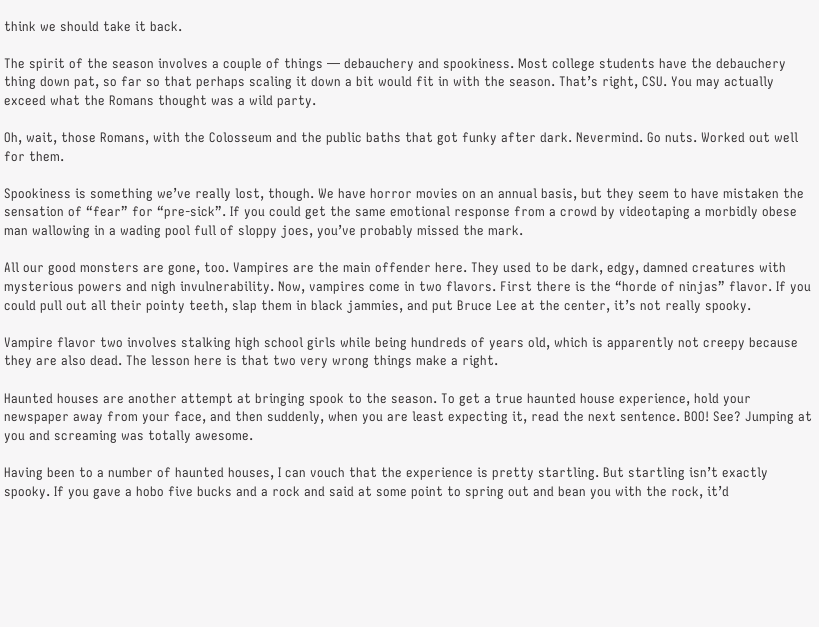think we should take it back.

The spirit of the season involves a couple of things — debauchery and spookiness. Most college students have the debauchery thing down pat, so far so that perhaps scaling it down a bit would fit in with the season. That’s right, CSU. You may actually exceed what the Romans thought was a wild party.

Oh, wait, those Romans, with the Colosseum and the public baths that got funky after dark. Nevermind. Go nuts. Worked out well for them.

Spookiness is something we’ve really lost, though. We have horror movies on an annual basis, but they seem to have mistaken the sensation of “fear” for “pre-sick”. If you could get the same emotional response from a crowd by videotaping a morbidly obese man wallowing in a wading pool full of sloppy joes, you’ve probably missed the mark.

All our good monsters are gone, too. Vampires are the main offender here. They used to be dark, edgy, damned creatures with mysterious powers and nigh invulnerability. Now, vampires come in two flavors. First there is the “horde of ninjas” flavor. If you could pull out all their pointy teeth, slap them in black jammies, and put Bruce Lee at the center, it’s not really spooky.

Vampire flavor two involves stalking high school girls while being hundreds of years old, which is apparently not creepy because they are also dead. The lesson here is that two very wrong things make a right.

Haunted houses are another attempt at bringing spook to the season. To get a true haunted house experience, hold your newspaper away from your face, and then suddenly, when you are least expecting it, read the next sentence. BOO! See? Jumping at you and screaming was totally awesome.

Having been to a number of haunted houses, I can vouch that the experience is pretty startling. But startling isn’t exactly spooky. If you gave a hobo five bucks and a rock and said at some point to spring out and bean you with the rock, it’d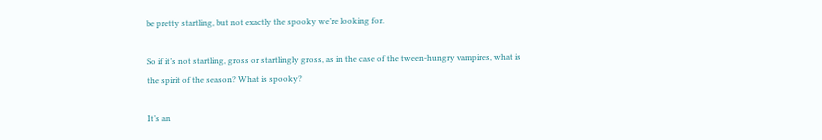be pretty startling, but not exactly the spooky we’re looking for.

So if it’s not startling, gross or startlingly gross, as in the case of the tween-hungry vampires, what is the spirit of the season? What is spooky?

It’s an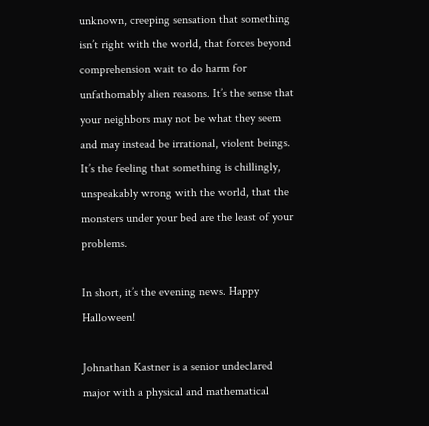unknown, creeping sensation that something isn’t right with the world, that forces beyond comprehension wait to do harm for unfathomably alien reasons. It’s the sense that your neighbors may not be what they seem and may instead be irrational, violent beings. It’s the feeling that something is chillingly, unspeakably wrong with the world, that the monsters under your bed are the least of your problems.

In short, it’s the evening news. Happy Halloween!

Johnathan Kastner is a senior undeclared major with a physical and mathematical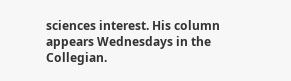sciences interest. His column appears Wednesdays in the Collegian.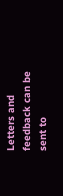Letters and feedback can be sent to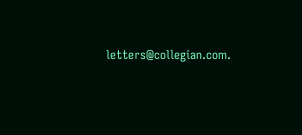letters@collegian.com.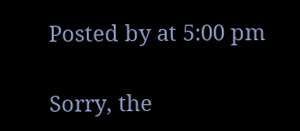Posted by at 5:00 pm

Sorry, the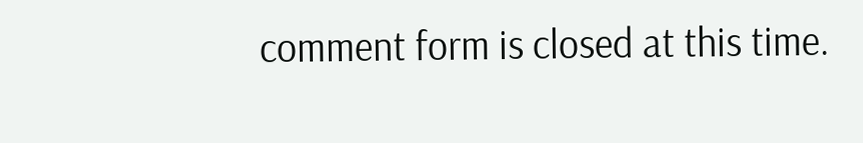comment form is closed at this time.